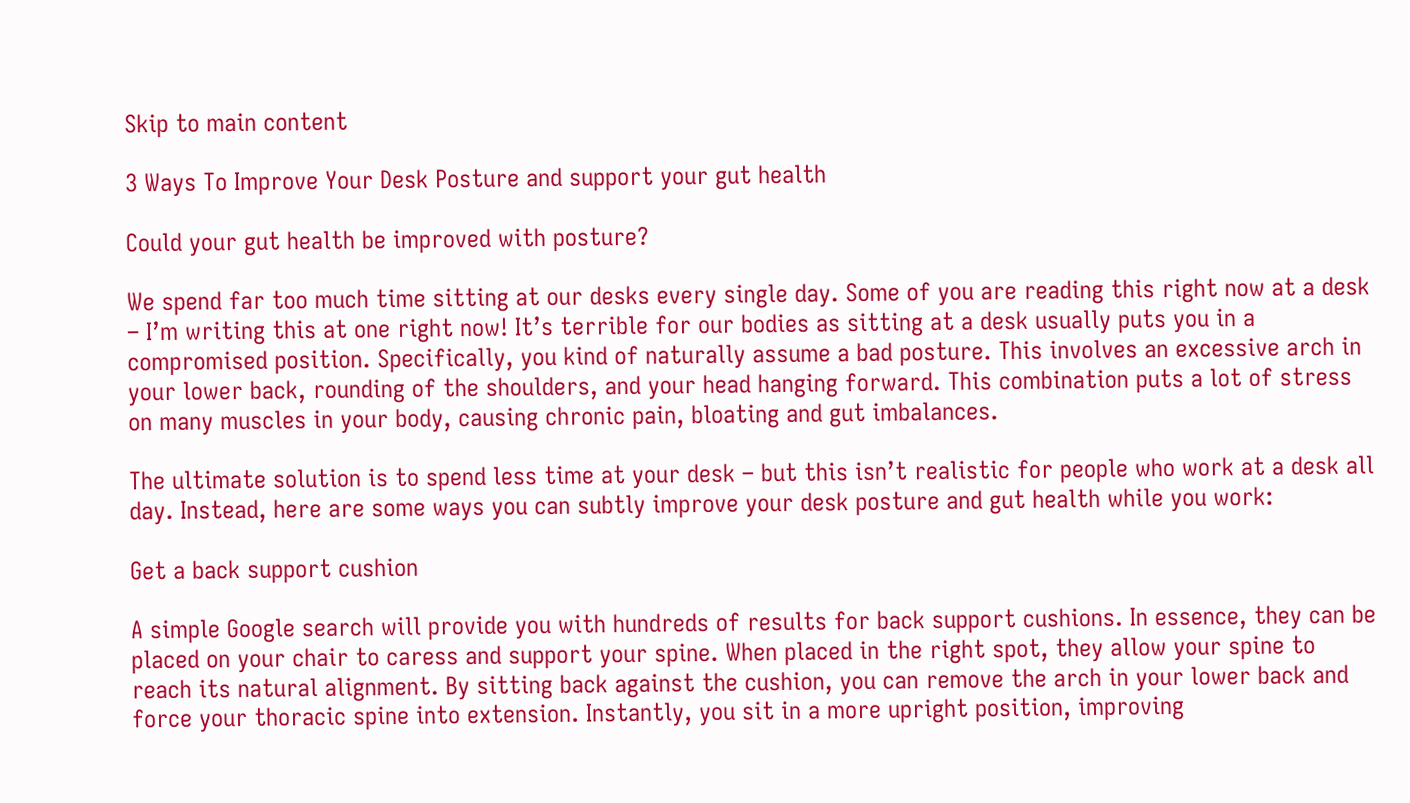Skip to main content

3 Ways To Improve Your Desk Posture and support your gut health

Could your gut health be improved with posture?

We spend far too much time sitting at our desks every single day. Some of you are reading this right now at a desk – I’m writing this at one right now! It’s terrible for our bodies as sitting at a desk usually puts you in a compromised position. Specifically, you kind of naturally assume a bad posture. This involves an excessive arch in your lower back, rounding of the shoulders, and your head hanging forward. This combination puts a lot of stress on many muscles in your body, causing chronic pain, bloating and gut imbalances.

The ultimate solution is to spend less time at your desk – but this isn’t realistic for people who work at a desk all day. Instead, here are some ways you can subtly improve your desk posture and gut health while you work:

Get a back support cushion

A simple Google search will provide you with hundreds of results for back support cushions. In essence, they can be placed on your chair to caress and support your spine. When placed in the right spot, they allow your spine to reach its natural alignment. By sitting back against the cushion, you can remove the arch in your lower back and force your thoracic spine into extension. Instantly, you sit in a more upright position, improving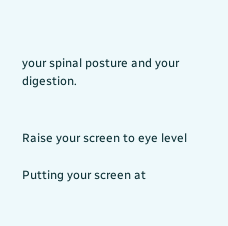your spinal posture and your digestion.


Raise your screen to eye level

Putting your screen at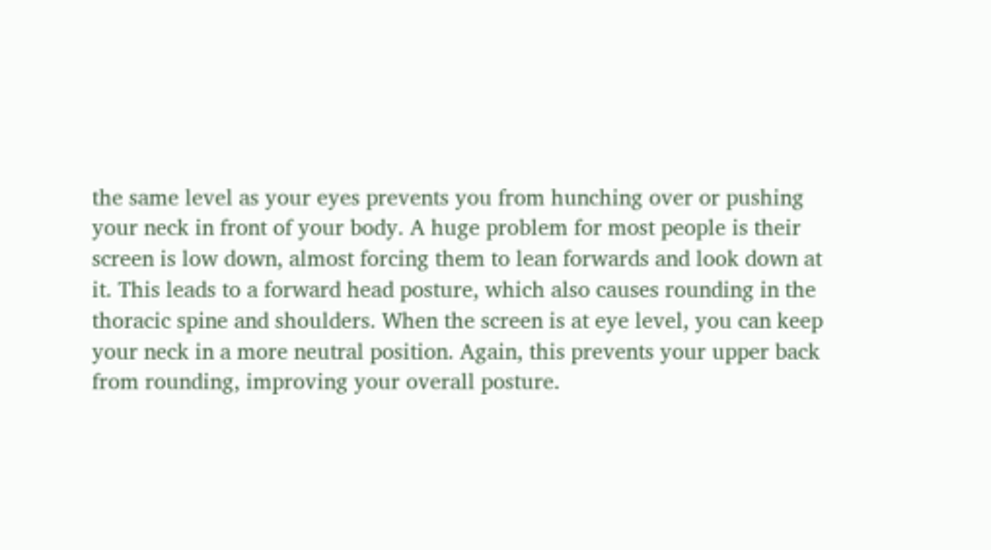the same level as your eyes prevents you from hunching over or pushing your neck in front of your body. A huge problem for most people is their screen is low down, almost forcing them to lean forwards and look down at it. This leads to a forward head posture, which also causes rounding in the thoracic spine and shoulders. When the screen is at eye level, you can keep your neck in a more neutral position. Again, this prevents your upper back from rounding, improving your overall posture.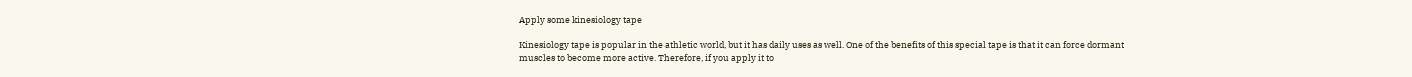Apply some kinesiology tape

Kinesiology tape is popular in the athletic world, but it has daily uses as well. One of the benefits of this special tape is that it can force dormant muscles to become more active. Therefore, if you apply it to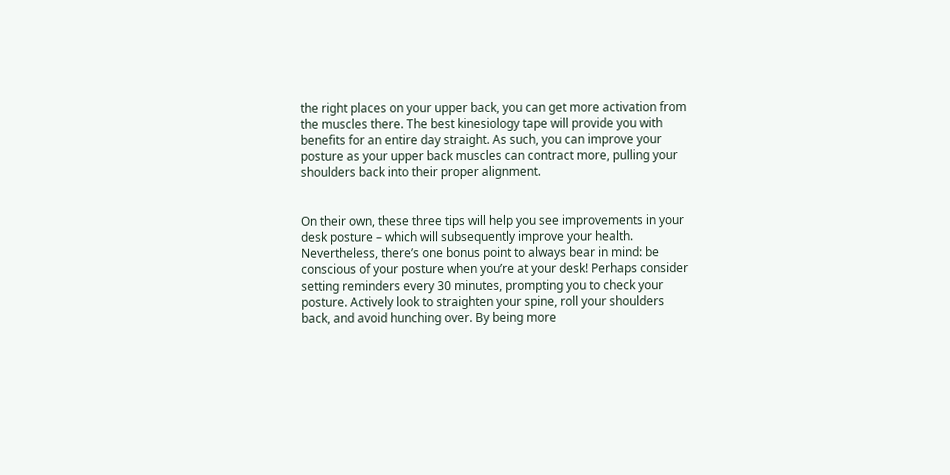the right places on your upper back, you can get more activation from the muscles there. The best kinesiology tape will provide you with benefits for an entire day straight. As such, you can improve your posture as your upper back muscles can contract more, pulling your shoulders back into their proper alignment.


On their own, these three tips will help you see improvements in your desk posture – which will subsequently improve your health. Nevertheless, there’s one bonus point to always bear in mind: be conscious of your posture when you’re at your desk! Perhaps consider setting reminders every 30 minutes, prompting you to check your posture. Actively look to straighten your spine, roll your shoulders back, and avoid hunching over. By being more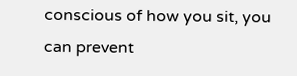conscious of how you sit, you can prevent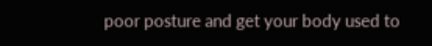poor posture and get your body used to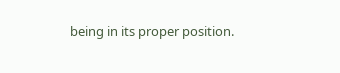being in its proper position.